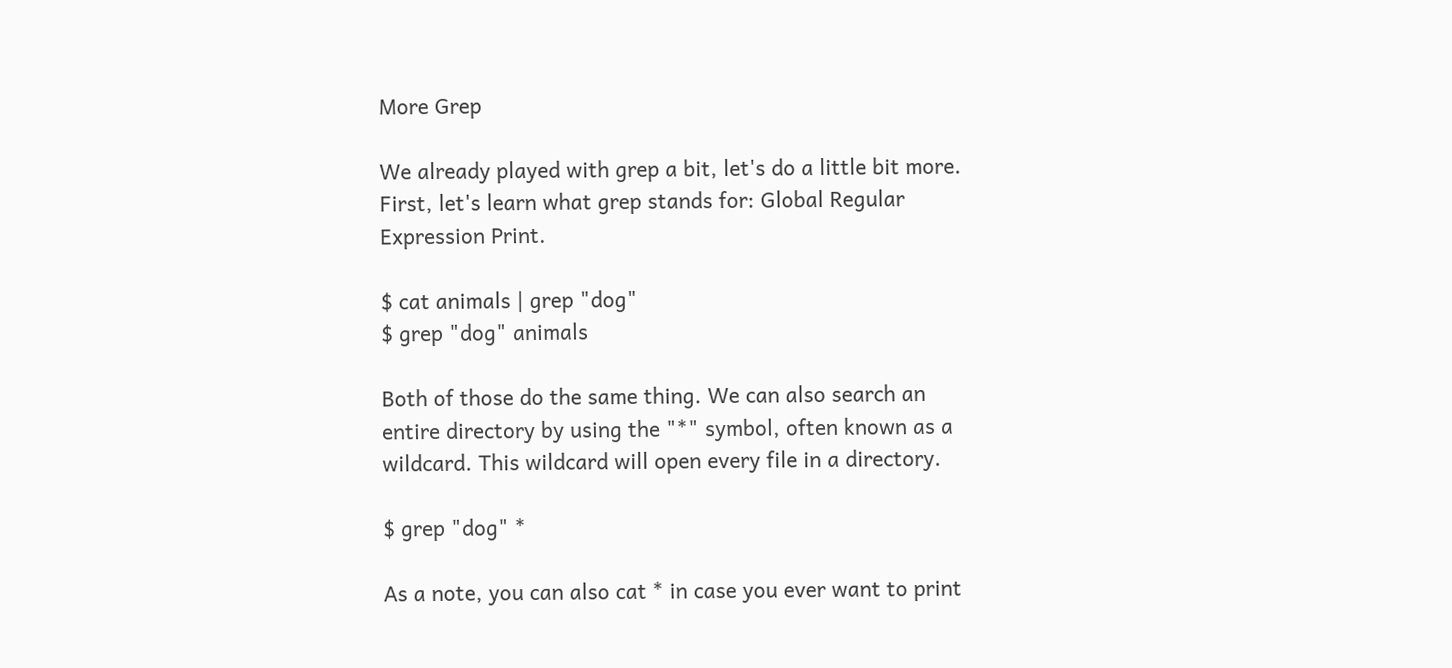More Grep

We already played with grep a bit, let's do a little bit more. First, let's learn what grep stands for: Global Regular Expression Print.

$ cat animals | grep "dog"
$ grep "dog" animals

Both of those do the same thing. We can also search an entire directory by using the "*" symbol, often known as a wildcard. This wildcard will open every file in a directory.

$ grep "dog" *

As a note, you can also cat * in case you ever want to print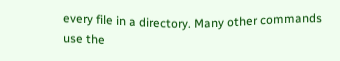every file in a directory. Many other commands use the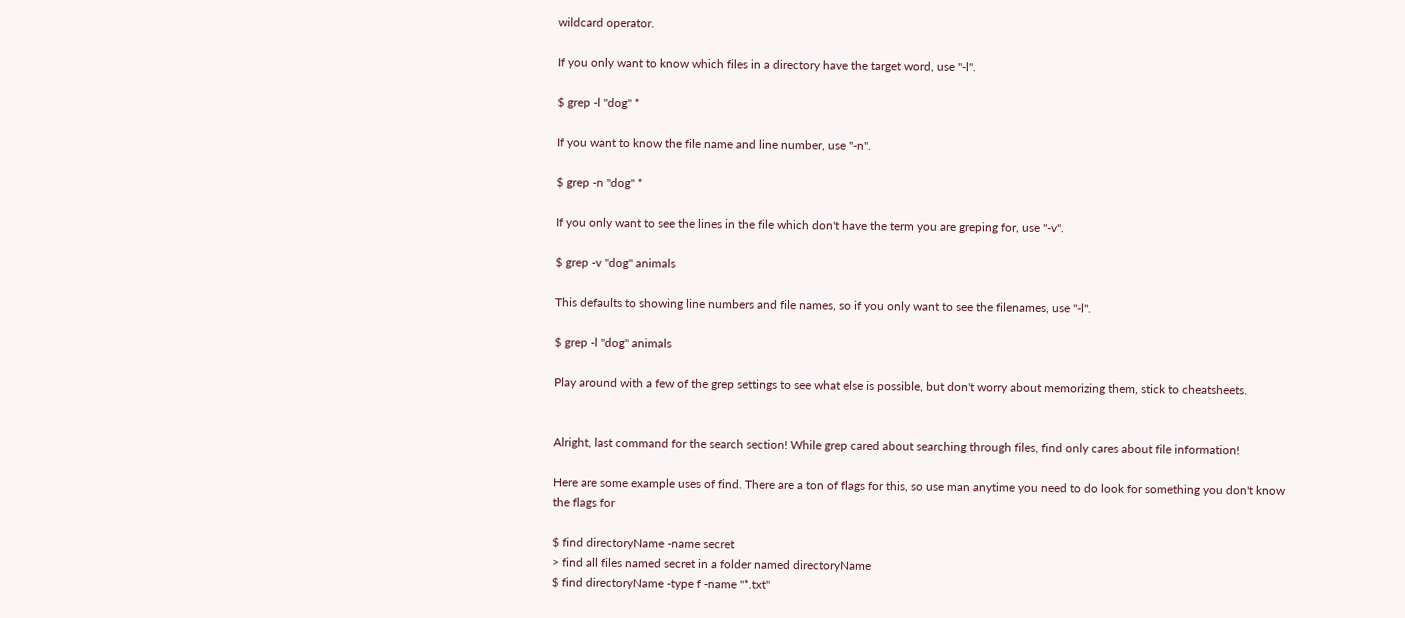wildcard operator.

If you only want to know which files in a directory have the target word, use "-l".

$ grep -l "dog" *

If you want to know the file name and line number, use "-n".

$ grep -n "dog" *

If you only want to see the lines in the file which don't have the term you are greping for, use "-v".

$ grep -v "dog" animals

This defaults to showing line numbers and file names, so if you only want to see the filenames, use "-l".

$ grep -l "dog" animals

Play around with a few of the grep settings to see what else is possible, but don't worry about memorizing them, stick to cheatsheets.


Alright, last command for the search section! While grep cared about searching through files, find only cares about file information!

Here are some example uses of find. There are a ton of flags for this, so use man anytime you need to do look for something you don't know the flags for

$ find directoryName -name secret
> find all files named secret in a folder named directoryName
$ find directoryName -type f -name "*.txt"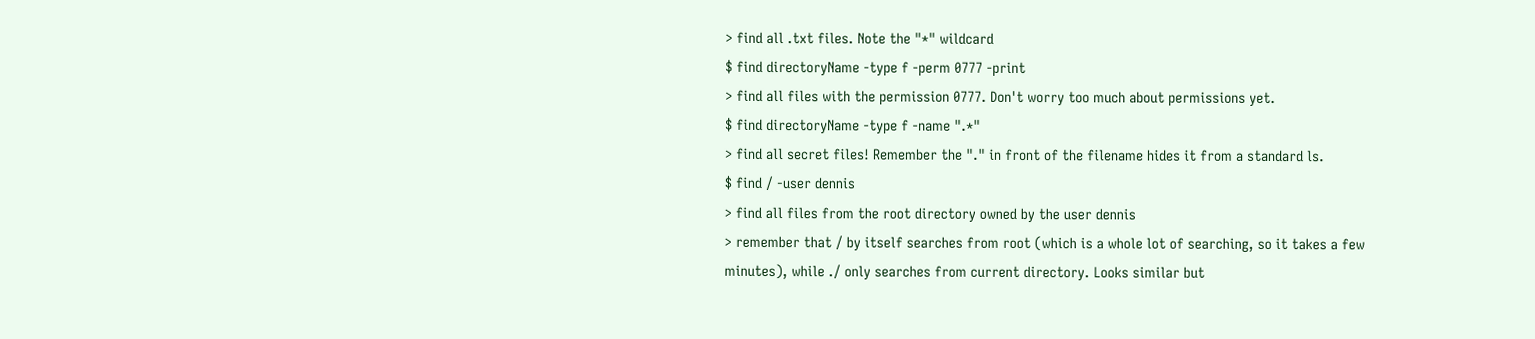> find all .txt files. Note the "*" wildcard
$ find directoryName -type f -perm 0777 -print
> find all files with the permission 0777. Don't worry too much about permissions yet.
$ find directoryName -type f -name ".*"
> find all secret files! Remember the "." in front of the filename hides it from a standard ls.
$ find / -user dennis
> find all files from the root directory owned by the user dennis
> remember that / by itself searches from root (which is a whole lot of searching, so it takes a few minutes), while ./ only searches from current directory. Looks similar but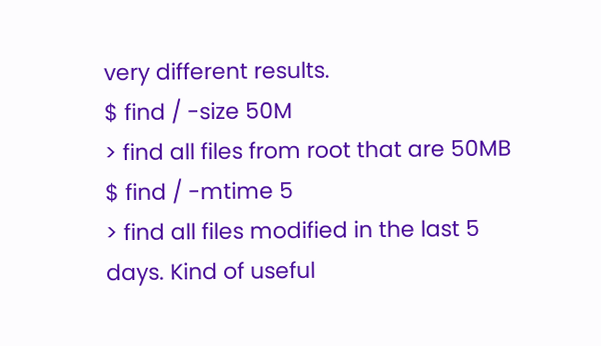very different results.
$ find / -size 50M
> find all files from root that are 50MB
$ find / -mtime 5
> find all files modified in the last 5 days. Kind of useful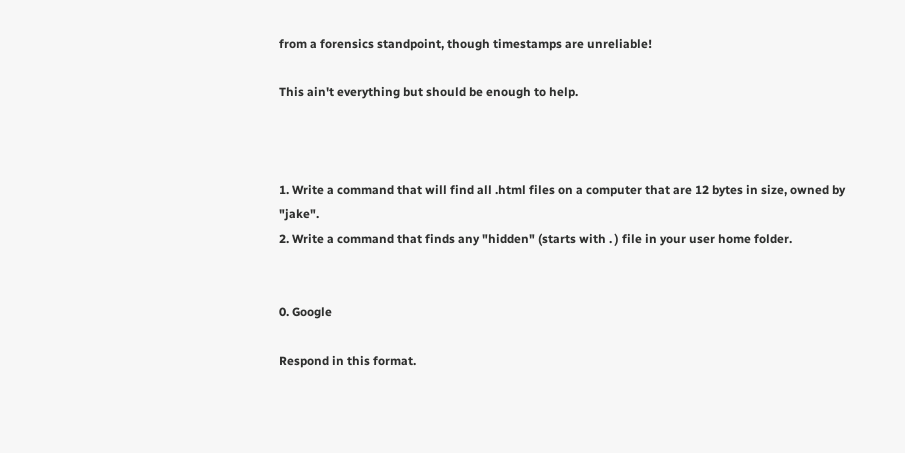from a forensics standpoint, though timestamps are unreliable!

This ain't everything but should be enough to help.



1. Write a command that will find all .html files on a computer that are 12 bytes in size, owned by "jake".
2. Write a command that finds any "hidden" (starts with . ) file in your user home folder.


0. Google

Respond in this format.